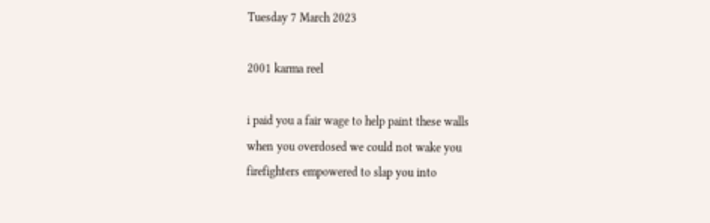Tuesday 7 March 2023

2001 karma reel

i paid you a fair wage to help paint these walls
when you overdosed we could not wake you
firefighters empowered to slap you into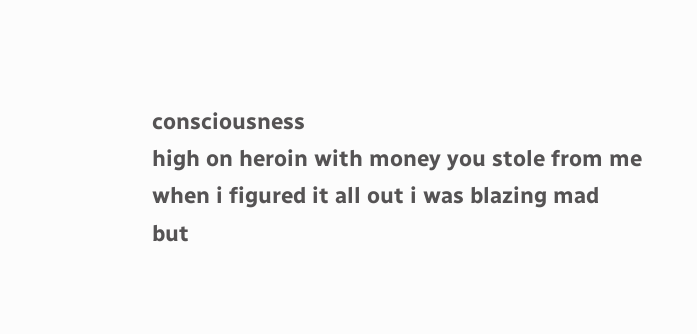consciousness
high on heroin with money you stole from me
when i figured it all out i was blazing mad
but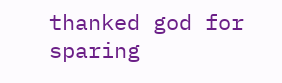thanked god for sparing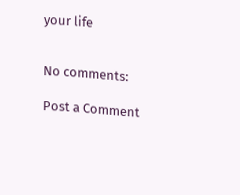your life


No comments:

Post a Comment